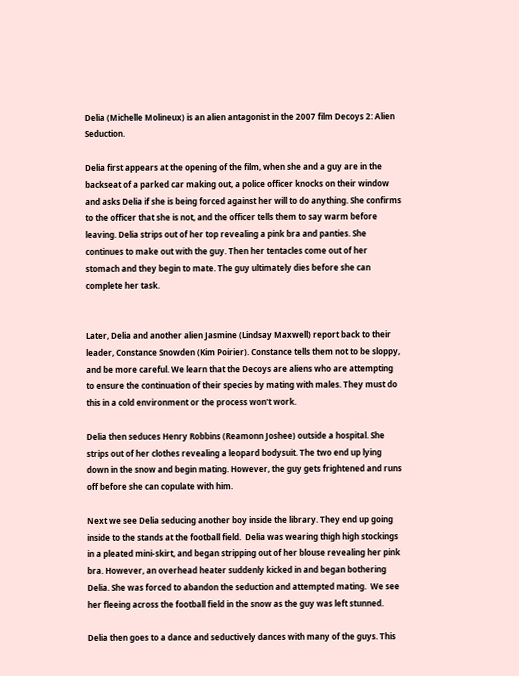Delia (Michelle Molineux) is an alien antagonist in the 2007 film Decoys 2: Alien Seduction.

Delia first appears at the opening of the film, when she and a guy are in the backseat of a parked car making out, a police officer knocks on their window and asks Delia if she is being forced against her will to do anything. She confirms to the officer that she is not, and the officer tells them to say warm before leaving. Delia strips out of her top revealing a pink bra and panties. She continues to make out with the guy. Then her tentacles come out of her stomach and they begin to mate. The guy ultimately dies before she can complete her task.


Later, Delia and another alien Jasmine (Lindsay Maxwell) report back to their leader, Constance Snowden (Kim Poirier). Constance tells them not to be sloppy, and be more careful. We learn that the Decoys are aliens who are attempting to ensure the continuation of their species by mating with males. They must do this in a cold environment or the process won't work.

Delia then seduces Henry Robbins (Reamonn Joshee) outside a hospital. She strips out of her clothes revealing a leopard bodysuit. The two end up lying down in the snow and begin mating. However, the guy gets frightened and runs off before she can copulate with him.

Next we see Delia seducing another boy inside the library. They end up going inside to the stands at the football field.  Delia was wearing thigh high stockings in a pleated mini-skirt, and began stripping out of her blouse revealing her pink bra. However, an overhead heater suddenly kicked in and began bothering Delia. She was forced to abandon the seduction and attempted mating.  We see her fleeing across the football field in the snow as the guy was left stunned.

Delia then goes to a dance and seductively dances with many of the guys. This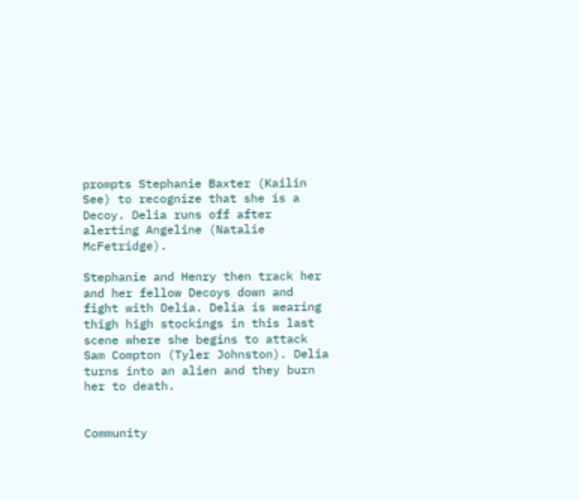prompts Stephanie Baxter (Kailin See) to recognize that she is a Decoy. Delia runs off after alerting Angeline (Natalie McFetridge).

Stephanie and Henry then track her and her fellow Decoys down and fight with Delia. Delia is wearing thigh high stockings in this last scene where she begins to attack Sam Compton (Tyler Johnston). Delia turns into an alien and they burn her to death.


Community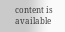content is available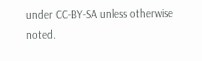under CC-BY-SA unless otherwise noted.